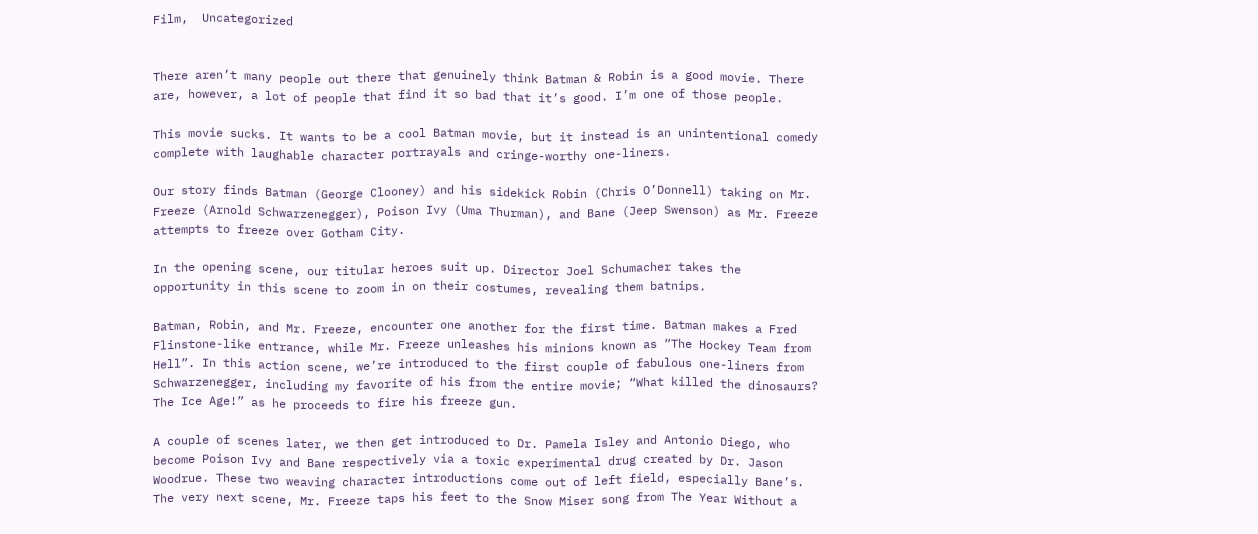Film,  Uncategorized


There aren’t many people out there that genuinely think Batman & Robin is a good movie. There are, however, a lot of people that find it so bad that it’s good. I’m one of those people.

This movie sucks. It wants to be a cool Batman movie, but it instead is an unintentional comedy complete with laughable character portrayals and cringe-worthy one-liners.

Our story finds Batman (George Clooney) and his sidekick Robin (Chris O’Donnell) taking on Mr. Freeze (Arnold Schwarzenegger), Poison Ivy (Uma Thurman), and Bane (Jeep Swenson) as Mr. Freeze attempts to freeze over Gotham City.

In the opening scene, our titular heroes suit up. Director Joel Schumacher takes the opportunity in this scene to zoom in on their costumes, revealing them batnips.

Batman, Robin, and Mr. Freeze, encounter one another for the first time. Batman makes a Fred Flinstone-like entrance, while Mr. Freeze unleashes his minions known as “The Hockey Team from Hell”. In this action scene, we’re introduced to the first couple of fabulous one-liners from Schwarzenegger, including my favorite of his from the entire movie; “What killed the dinosaurs? The Ice Age!” as he proceeds to fire his freeze gun.

A couple of scenes later, we then get introduced to Dr. Pamela Isley and Antonio Diego, who become Poison Ivy and Bane respectively via a toxic experimental drug created by Dr. Jason Woodrue. These two weaving character introductions come out of left field, especially Bane’s.
The very next scene, Mr. Freeze taps his feet to the Snow Miser song from The Year Without a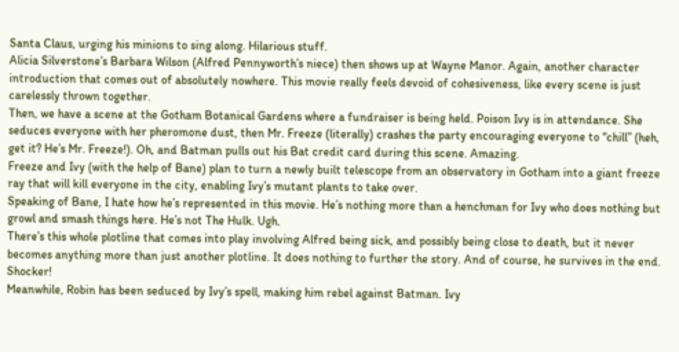Santa Claus, urging his minions to sing along. Hilarious stuff.
Alicia Silverstone’s Barbara Wilson (Alfred Pennyworth’s niece) then shows up at Wayne Manor. Again, another character introduction that comes out of absolutely nowhere. This movie really feels devoid of cohesiveness, like every scene is just carelessly thrown together.
Then, we have a scene at the Gotham Botanical Gardens where a fundraiser is being held. Poison Ivy is in attendance. She seduces everyone with her pheromone dust, then Mr. Freeze (literally) crashes the party encouraging everyone to “chill” (heh, get it? He’s Mr. Freeze!). Oh, and Batman pulls out his Bat credit card during this scene. Amazing.
Freeze and Ivy (with the help of Bane) plan to turn a newly built telescope from an observatory in Gotham into a giant freeze ray that will kill everyone in the city, enabling Ivy’s mutant plants to take over.
Speaking of Bane, I hate how he’s represented in this movie. He’s nothing more than a henchman for Ivy who does nothing but growl and smash things here. He’s not The Hulk. Ugh.
There’s this whole plotline that comes into play involving Alfred being sick, and possibly being close to death, but it never becomes anything more than just another plotline. It does nothing to further the story. And of course, he survives in the end. Shocker!
Meanwhile, Robin has been seduced by Ivy’s spell, making him rebel against Batman. Ivy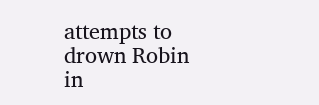attempts to drown Robin in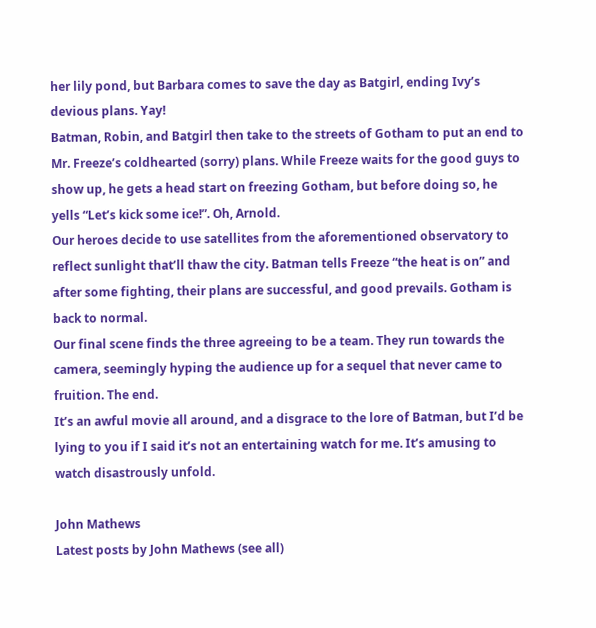her lily pond, but Barbara comes to save the day as Batgirl, ending Ivy’s devious plans. Yay!
Batman, Robin, and Batgirl then take to the streets of Gotham to put an end to Mr. Freeze’s coldhearted (sorry) plans. While Freeze waits for the good guys to show up, he gets a head start on freezing Gotham, but before doing so, he yells “Let’s kick some ice!”. Oh, Arnold.
Our heroes decide to use satellites from the aforementioned observatory to reflect sunlight that’ll thaw the city. Batman tells Freeze “the heat is on” and after some fighting, their plans are successful, and good prevails. Gotham is back to normal.
Our final scene finds the three agreeing to be a team. They run towards the camera, seemingly hyping the audience up for a sequel that never came to fruition. The end.
It’s an awful movie all around, and a disgrace to the lore of Batman, but I’d be lying to you if I said it’s not an entertaining watch for me. It’s amusing to watch disastrously unfold.

John Mathews
Latest posts by John Mathews (see all)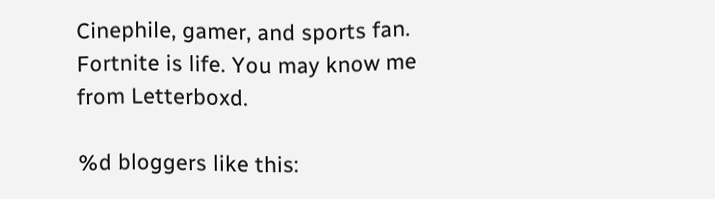Cinephile, gamer, and sports fan. Fortnite is life. You may know me from Letterboxd.

%d bloggers like this: